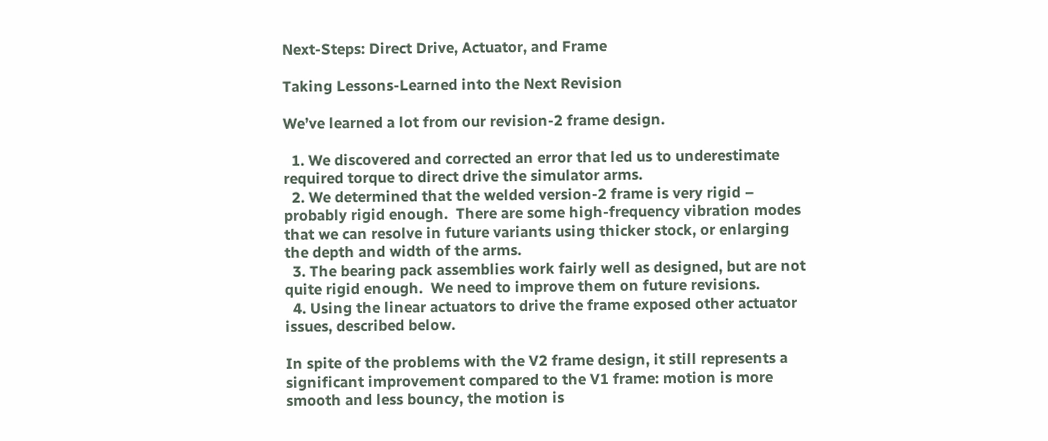Next-Steps: Direct Drive, Actuator, and Frame

Taking Lessons-Learned into the Next Revision

We’ve learned a lot from our revision-2 frame design.

  1. We discovered and corrected an error that led us to underestimate required torque to direct drive the simulator arms.
  2. We determined that the welded version-2 frame is very rigid – probably rigid enough.  There are some high-frequency vibration modes that we can resolve in future variants using thicker stock, or enlarging the depth and width of the arms.
  3. The bearing pack assemblies work fairly well as designed, but are not quite rigid enough.  We need to improve them on future revisions.
  4. Using the linear actuators to drive the frame exposed other actuator issues, described below.

In spite of the problems with the V2 frame design, it still represents a significant improvement compared to the V1 frame: motion is more smooth and less bouncy, the motion is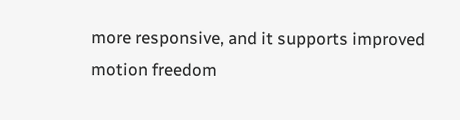more responsive, and it supports improved motion freedom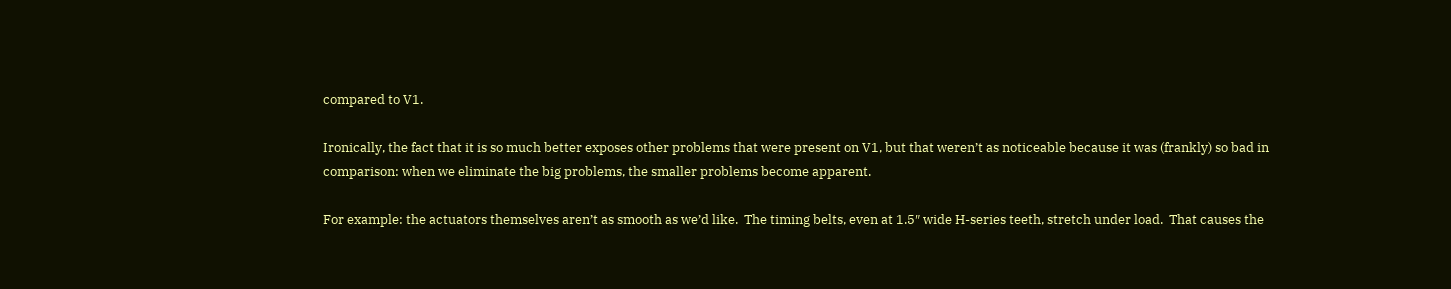compared to V1.

Ironically, the fact that it is so much better exposes other problems that were present on V1, but that weren’t as noticeable because it was (frankly) so bad in comparison: when we eliminate the big problems, the smaller problems become apparent.

For example: the actuators themselves aren’t as smooth as we’d like.  The timing belts, even at 1.5″ wide H-series teeth, stretch under load.  That causes the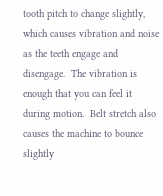tooth pitch to change slightly, which causes vibration and noise as the teeth engage and disengage.  The vibration is enough that you can feel it during motion.  Belt stretch also causes the machine to bounce slightly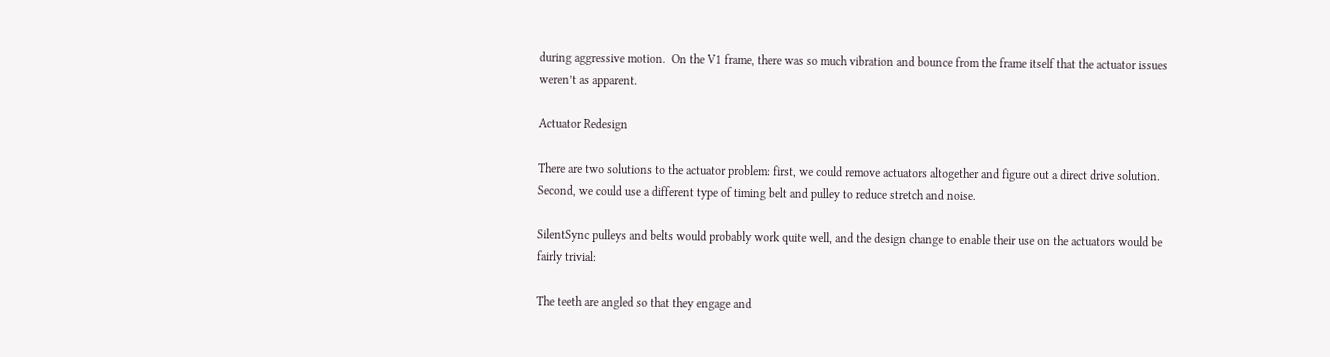during aggressive motion.  On the V1 frame, there was so much vibration and bounce from the frame itself that the actuator issues weren’t as apparent.

Actuator Redesign

There are two solutions to the actuator problem: first, we could remove actuators altogether and figure out a direct drive solution.  Second, we could use a different type of timing belt and pulley to reduce stretch and noise.

SilentSync pulleys and belts would probably work quite well, and the design change to enable their use on the actuators would be fairly trivial:

The teeth are angled so that they engage and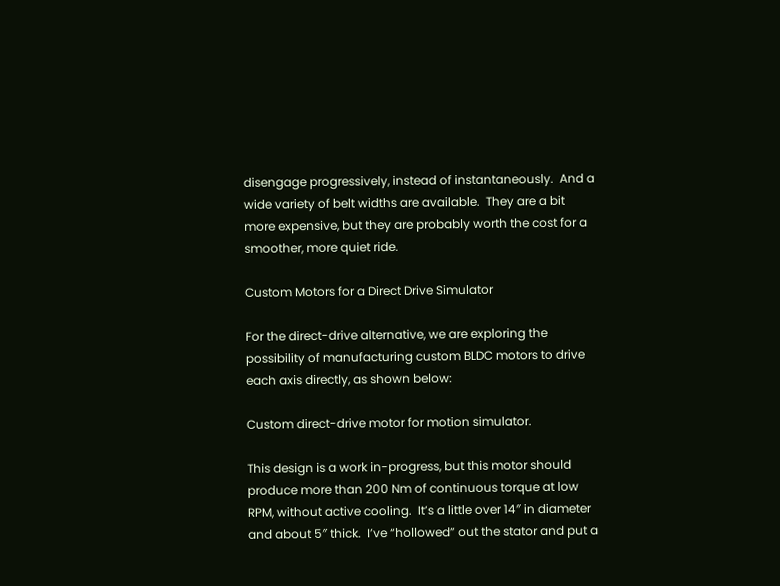disengage progressively, instead of instantaneously.  And a wide variety of belt widths are available.  They are a bit more expensive, but they are probably worth the cost for a smoother, more quiet ride.

Custom Motors for a Direct Drive Simulator

For the direct-drive alternative, we are exploring the possibility of manufacturing custom BLDC motors to drive each axis directly, as shown below:

Custom direct-drive motor for motion simulator.

This design is a work in-progress, but this motor should produce more than 200 Nm of continuous torque at low RPM, without active cooling.  It’s a little over 14″ in diameter and about 5″ thick.  I’ve “hollowed” out the stator and put a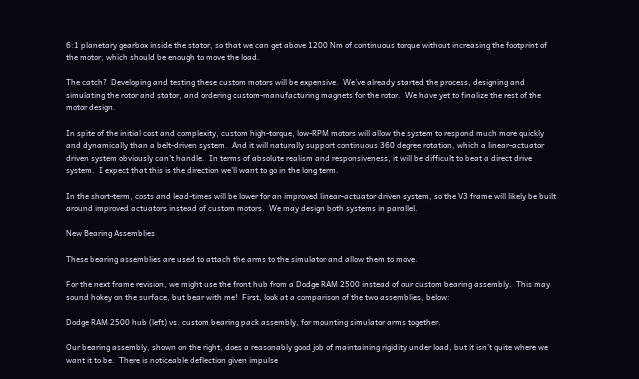6:1 planetary gearbox inside the stator, so that we can get above 1200 Nm of continuous torque without increasing the footprint of the motor, which should be enough to move the load.

The catch?  Developing and testing these custom motors will be expensive.  We’ve already started the process, designing and simulating the rotor and stator, and ordering custom-manufacturing magnets for the rotor.  We have yet to finalize the rest of the motor design.

In spite of the initial cost and complexity, custom high-torque, low-RPM motors will allow the system to respond much more quickly and dynamically than a belt-driven system.  And it will naturally support continuous 360 degree rotation, which a linear-actuator driven system obviously can’t handle.  In terms of absolute realism and responsiveness, it will be difficult to beat a direct drive system.  I expect that this is the direction we’ll want to go in the long term.

In the short-term, costs and lead-times will be lower for an improved linear-actuator driven system, so the V3 frame will likely be built around improved actuators instead of custom motors.  We may design both systems in parallel.

New Bearing Assemblies

These bearing assemblies are used to attach the arms to the simulator and allow them to move.

For the next frame revision, we might use the front hub from a Dodge RAM 2500 instead of our custom bearing assembly.  This may sound hokey on the surface, but bear with me!  First, look at a comparison of the two assemblies, below:

Dodge RAM 2500 hub (left) vs. custom bearing pack assembly, for mounting simulator arms together.

Our bearing assembly, shown on the right, does a reasonably good job of maintaining rigidity under load, but it isn’t quite where we want it to be.  There is noticeable deflection given impulse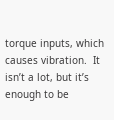torque inputs, which causes vibration.  It isn’t a lot, but it’s enough to be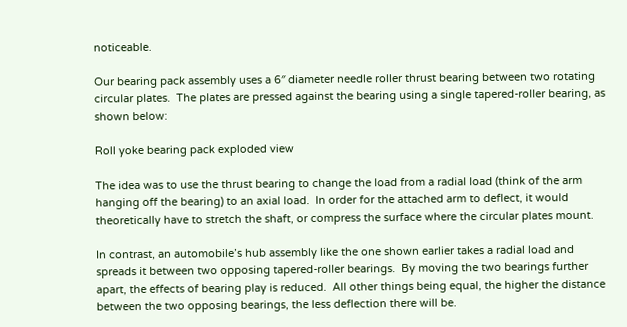noticeable.

Our bearing pack assembly uses a 6″ diameter needle roller thrust bearing between two rotating circular plates.  The plates are pressed against the bearing using a single tapered-roller bearing, as shown below:

Roll yoke bearing pack exploded view

The idea was to use the thrust bearing to change the load from a radial load (think of the arm hanging off the bearing) to an axial load.  In order for the attached arm to deflect, it would theoretically have to stretch the shaft, or compress the surface where the circular plates mount.

In contrast, an automobile’s hub assembly like the one shown earlier takes a radial load and spreads it between two opposing tapered-roller bearings.  By moving the two bearings further apart, the effects of bearing play is reduced.  All other things being equal, the higher the distance between the two opposing bearings, the less deflection there will be.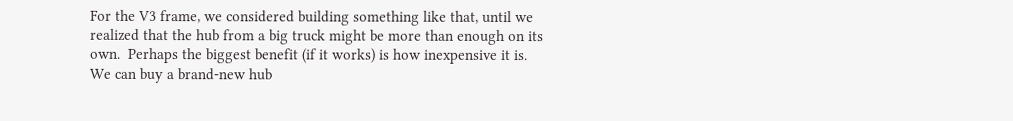For the V3 frame, we considered building something like that, until we realized that the hub from a big truck might be more than enough on its own.  Perhaps the biggest benefit (if it works) is how inexpensive it is.  We can buy a brand-new hub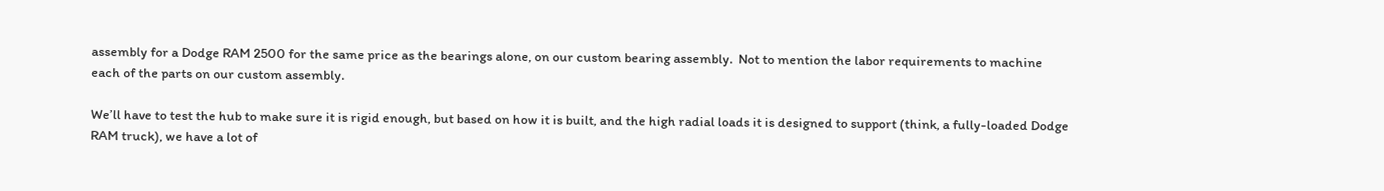assembly for a Dodge RAM 2500 for the same price as the bearings alone, on our custom bearing assembly.  Not to mention the labor requirements to machine each of the parts on our custom assembly.

We’ll have to test the hub to make sure it is rigid enough, but based on how it is built, and the high radial loads it is designed to support (think, a fully-loaded Dodge RAM truck), we have a lot of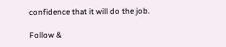confidence that it will do the job.

Follow &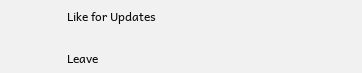Like for Updates

Leave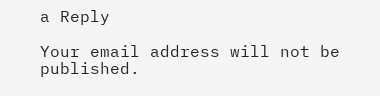a Reply

Your email address will not be published.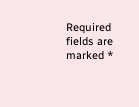Required fields are marked *